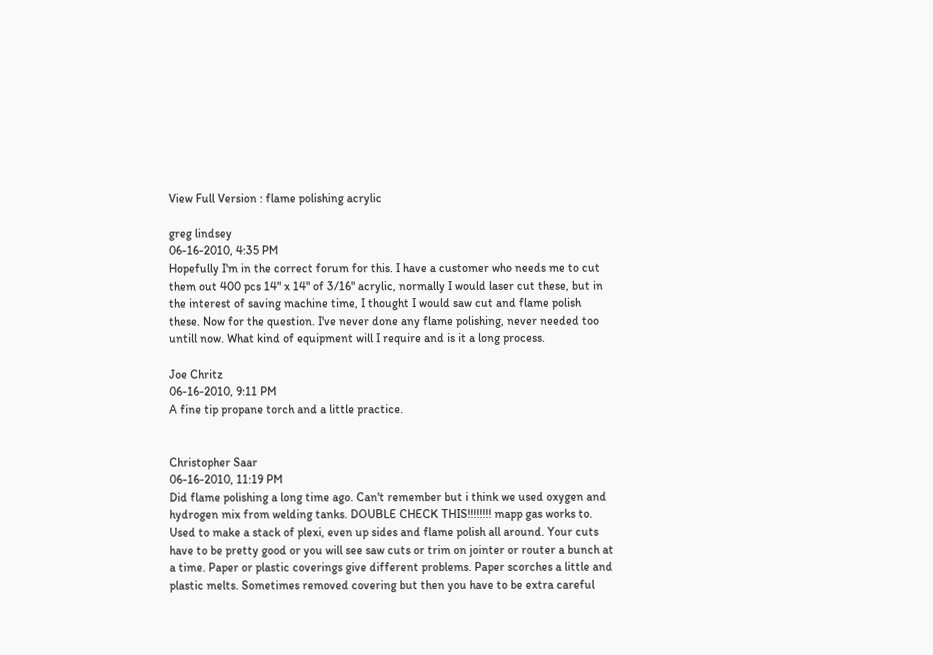View Full Version : flame polishing acrylic

greg lindsey
06-16-2010, 4:35 PM
Hopefully I'm in the correct forum for this. I have a customer who needs me to cut them out 400 pcs 14" x 14" of 3/16" acrylic, normally I would laser cut these, but in the interest of saving machine time, I thought I would saw cut and flame polish these. Now for the question. I've never done any flame polishing, never needed too untill now. What kind of equipment will I require and is it a long process.

Joe Chritz
06-16-2010, 9:11 PM
A fine tip propane torch and a little practice.


Christopher Saar
06-16-2010, 11:19 PM
Did flame polishing a long time ago. Can't remember but i think we used oxygen and hydrogen mix from welding tanks. DOUBLE CHECK THIS!!!!!!!! mapp gas works to. Used to make a stack of plexi, even up sides and flame polish all around. Your cuts have to be pretty good or you will see saw cuts or trim on jointer or router a bunch at a time. Paper or plastic coverings give different problems. Paper scorches a little and plastic melts. Sometimes removed covering but then you have to be extra careful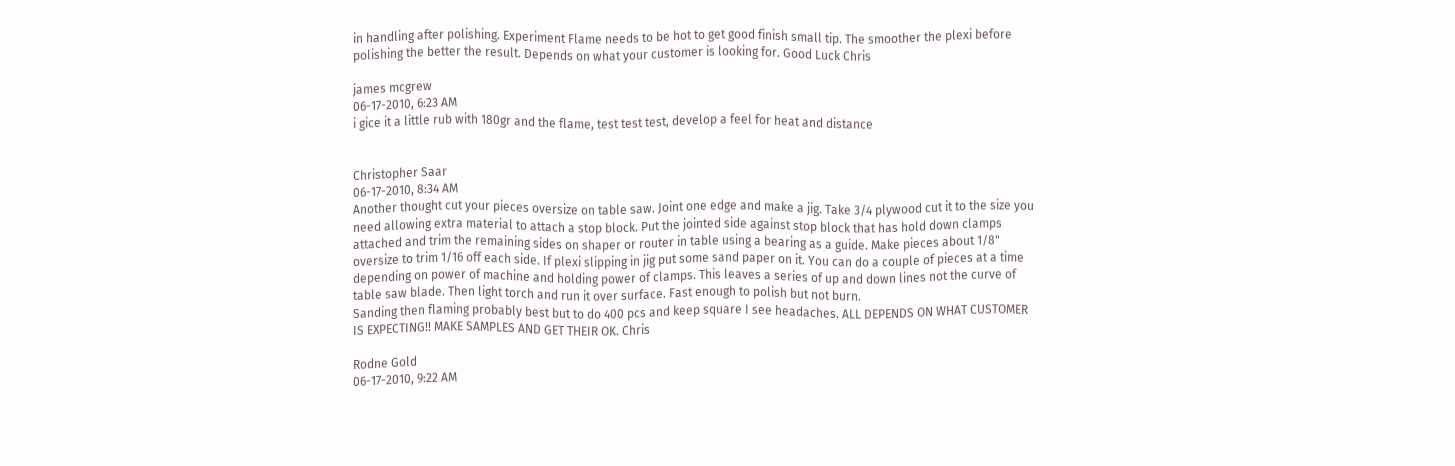in handling after polishing. Experiment Flame needs to be hot to get good finish small tip. The smoother the plexi before polishing the better the result. Depends on what your customer is looking for. Good Luck Chris

james mcgrew
06-17-2010, 6:23 AM
i gice it a little rub with 180gr and the flame, test test test, develop a feel for heat and distance


Christopher Saar
06-17-2010, 8:34 AM
Another thought cut your pieces oversize on table saw. Joint one edge and make a jig. Take 3/4 plywood cut it to the size you need allowing extra material to attach a stop block. Put the jointed side against stop block that has hold down clamps attached and trim the remaining sides on shaper or router in table using a bearing as a guide. Make pieces about 1/8" oversize to trim 1/16 off each side. If plexi slipping in jig put some sand paper on it. You can do a couple of pieces at a time depending on power of machine and holding power of clamps. This leaves a series of up and down lines not the curve of table saw blade. Then light torch and run it over surface. Fast enough to polish but not burn.
Sanding then flaming probably best but to do 400 pcs and keep square I see headaches. ALL DEPENDS ON WHAT CUSTOMER IS EXPECTING!! MAKE SAMPLES AND GET THEIR OK. Chris

Rodne Gold
06-17-2010, 9:22 AM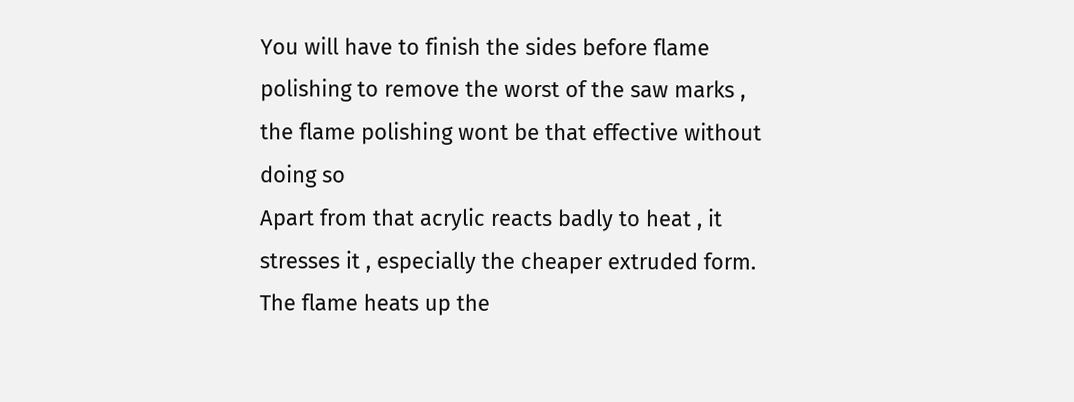You will have to finish the sides before flame polishing to remove the worst of the saw marks , the flame polishing wont be that effective without doing so
Apart from that acrylic reacts badly to heat , it stresses it , especially the cheaper extruded form. The flame heats up the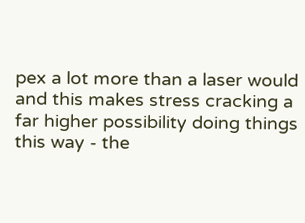pex a lot more than a laser would and this makes stress cracking a far higher possibility doing things this way - the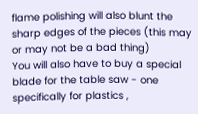flame polishing will also blunt the sharp edges of the pieces (this may or may not be a bad thing)
You will also have to buy a special blade for the table saw - one specifically for plastics ,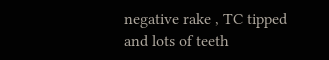negative rake , TC tipped and lots of teeth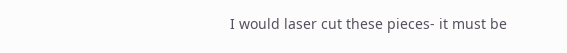I would laser cut these pieces- it must be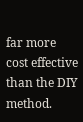far more cost effective than the DIY method.